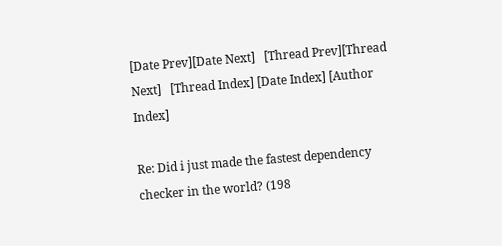[Date Prev][Date Next]   [Thread Prev][Thread Next]   [Thread Index] [Date Index] [Author Index]

Re: Did i just made the fastest dependency checker in the world? (198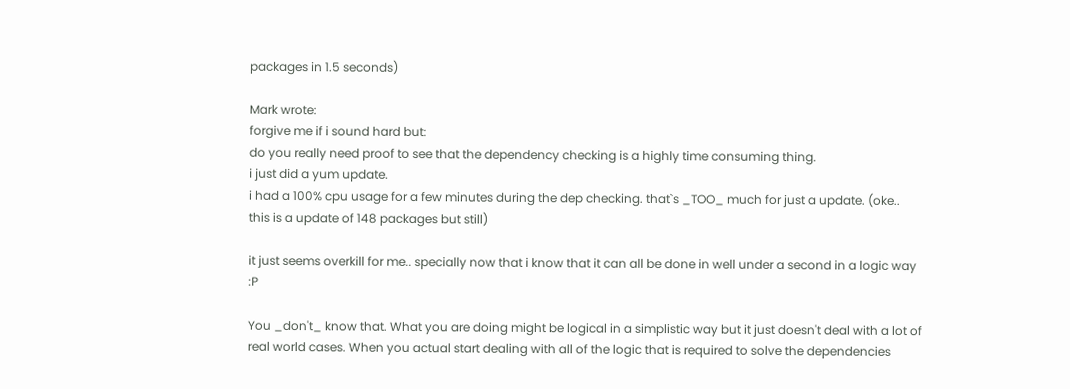packages in 1.5 seconds)

Mark wrote:
forgive me if i sound hard but:
do you really need proof to see that the dependency checking is a highly time consuming thing.
i just did a yum update.
i had a 100% cpu usage for a few minutes during the dep checking. that`s _TOO_ much for just a update. (oke.. this is a update of 148 packages but still)

it just seems overkill for me.. specially now that i know that it can all be done in well under a second in a logic way :P

You _don't_ know that. What you are doing might be logical in a simplistic way but it just doesn't deal with a lot of real world cases. When you actual start dealing with all of the logic that is required to solve the dependencies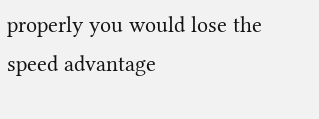properly you would lose the speed advantage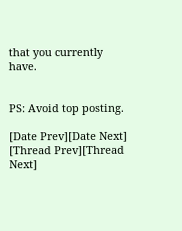that you currently have.


PS: Avoid top posting.

[Date Prev][Date Next]   [Thread Prev][Thread Next]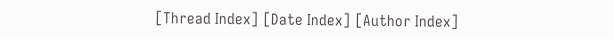[Thread Index] [Date Index] [Author Index]